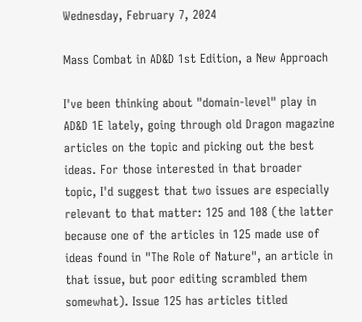Wednesday, February 7, 2024

Mass Combat in AD&D 1st Edition, a New Approach

I've been thinking about "domain-level" play in AD&D 1E lately, going through old Dragon magazine articles on the topic and picking out the best ideas. For those interested in that broader topic, I'd suggest that two issues are especially relevant to that matter: 125 and 108 (the latter because one of the articles in 125 made use of ideas found in "The Role of Nature", an article in that issue, but poor editing scrambled them somewhat). Issue 125 has articles titled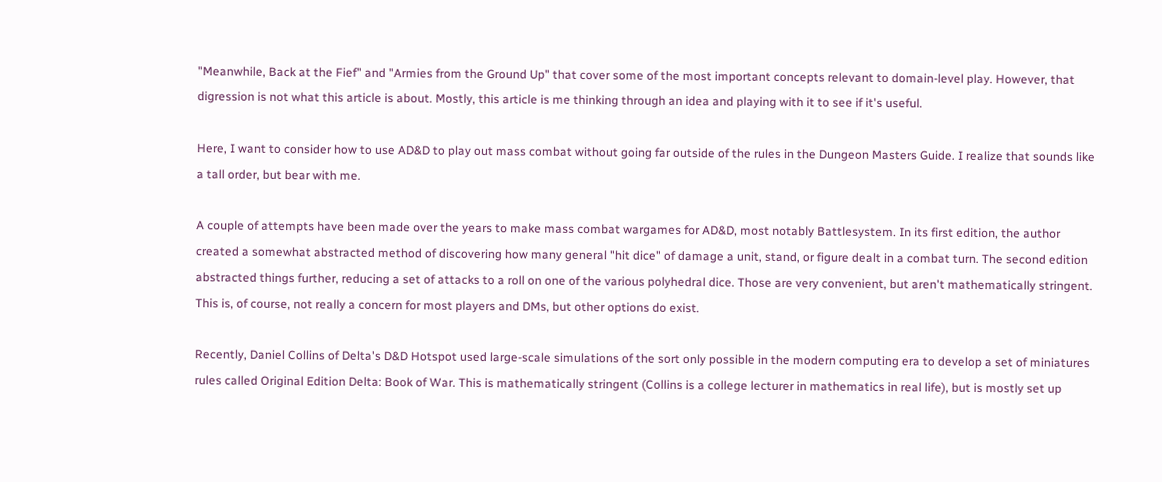"Meanwhile, Back at the Fief" and "Armies from the Ground Up" that cover some of the most important concepts relevant to domain-level play. However, that digression is not what this article is about. Mostly, this article is me thinking through an idea and playing with it to see if it's useful.

Here, I want to consider how to use AD&D to play out mass combat without going far outside of the rules in the Dungeon Masters Guide. I realize that sounds like a tall order, but bear with me.

A couple of attempts have been made over the years to make mass combat wargames for AD&D, most notably Battlesystem. In its first edition, the author created a somewhat abstracted method of discovering how many general "hit dice" of damage a unit, stand, or figure dealt in a combat turn. The second edition abstracted things further, reducing a set of attacks to a roll on one of the various polyhedral dice. Those are very convenient, but aren't mathematically stringent. This is, of course, not really a concern for most players and DMs, but other options do exist.

Recently, Daniel Collins of Delta's D&D Hotspot used large-scale simulations of the sort only possible in the modern computing era to develop a set of miniatures rules called Original Edition Delta: Book of War. This is mathematically stringent (Collins is a college lecturer in mathematics in real life), but is mostly set up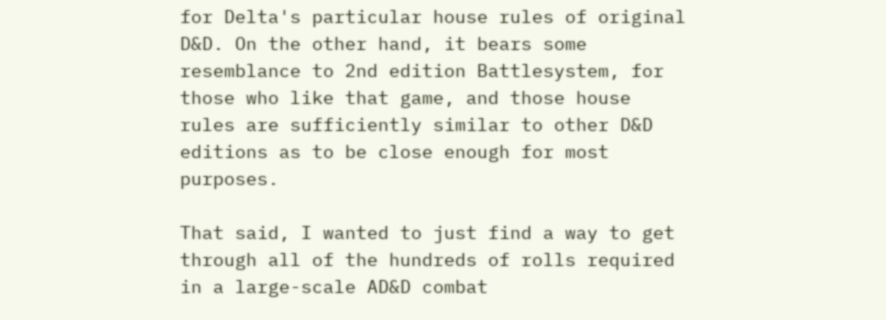for Delta's particular house rules of original D&D. On the other hand, it bears some resemblance to 2nd edition Battlesystem, for those who like that game, and those house rules are sufficiently similar to other D&D editions as to be close enough for most purposes.

That said, I wanted to just find a way to get through all of the hundreds of rolls required in a large-scale AD&D combat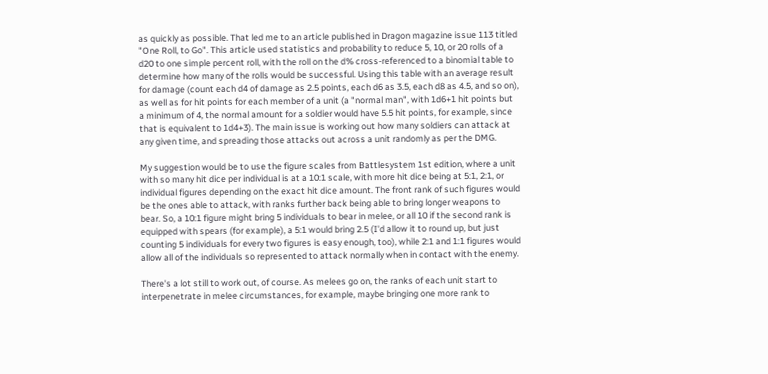as quickly as possible. That led me to an article published in Dragon magazine issue 113 titled "One Roll, to Go". This article used statistics and probability to reduce 5, 10, or 20 rolls of a d20 to one simple percent roll, with the roll on the d% cross-referenced to a binomial table to determine how many of the rolls would be successful. Using this table with an average result for damage (count each d4 of damage as 2.5 points, each d6 as 3.5, each d8 as 4.5, and so on), as well as for hit points for each member of a unit (a "normal man", with 1d6+1 hit points but a minimum of 4, the normal amount for a soldier would have 5.5 hit points, for example, since that is equivalent to 1d4+3). The main issue is working out how many soldiers can attack at any given time, and spreading those attacks out across a unit randomly as per the DMG.

My suggestion would be to use the figure scales from Battlesystem 1st edition, where a unit with so many hit dice per individual is at a 10:1 scale, with more hit dice being at 5:1, 2:1, or individual figures depending on the exact hit dice amount. The front rank of such figures would be the ones able to attack, with ranks further back being able to bring longer weapons to bear. So, a 10:1 figure might bring 5 individuals to bear in melee, or all 10 if the second rank is equipped with spears (for example), a 5:1 would bring 2.5 (I'd allow it to round up, but just counting 5 individuals for every two figures is easy enough, too), while 2:1 and 1:1 figures would allow all of the individuals so represented to attack normally when in contact with the enemy.

There's a lot still to work out, of course. As melees go on, the ranks of each unit start to interpenetrate in melee circumstances, for example, maybe bringing one more rank to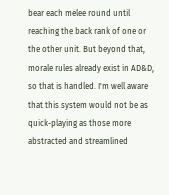bear each melee round until reaching the back rank of one or the other unit. But beyond that, morale rules already exist in AD&D, so that is handled. I'm well aware that this system would not be as quick-playing as those more abstracted and streamlined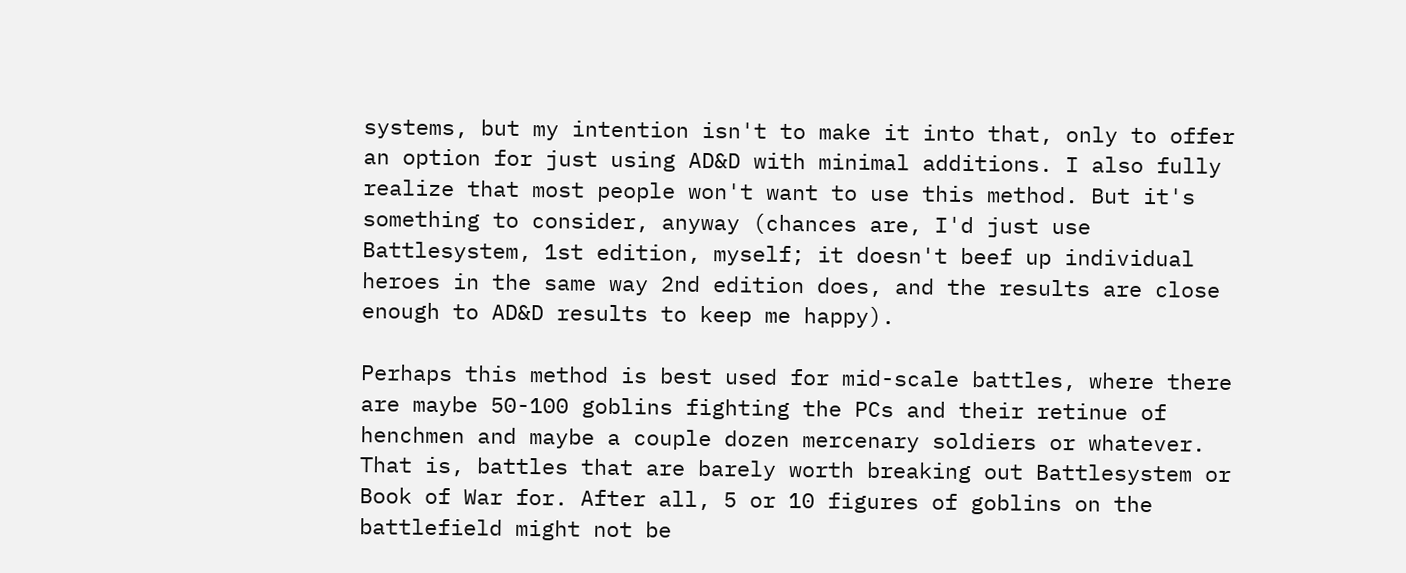systems, but my intention isn't to make it into that, only to offer an option for just using AD&D with minimal additions. I also fully realize that most people won't want to use this method. But it's something to consider, anyway (chances are, I'd just use Battlesystem, 1st edition, myself; it doesn't beef up individual heroes in the same way 2nd edition does, and the results are close enough to AD&D results to keep me happy).

Perhaps this method is best used for mid-scale battles, where there are maybe 50-100 goblins fighting the PCs and their retinue of henchmen and maybe a couple dozen mercenary soldiers or whatever. That is, battles that are barely worth breaking out Battlesystem or Book of War for. After all, 5 or 10 figures of goblins on the battlefield might not be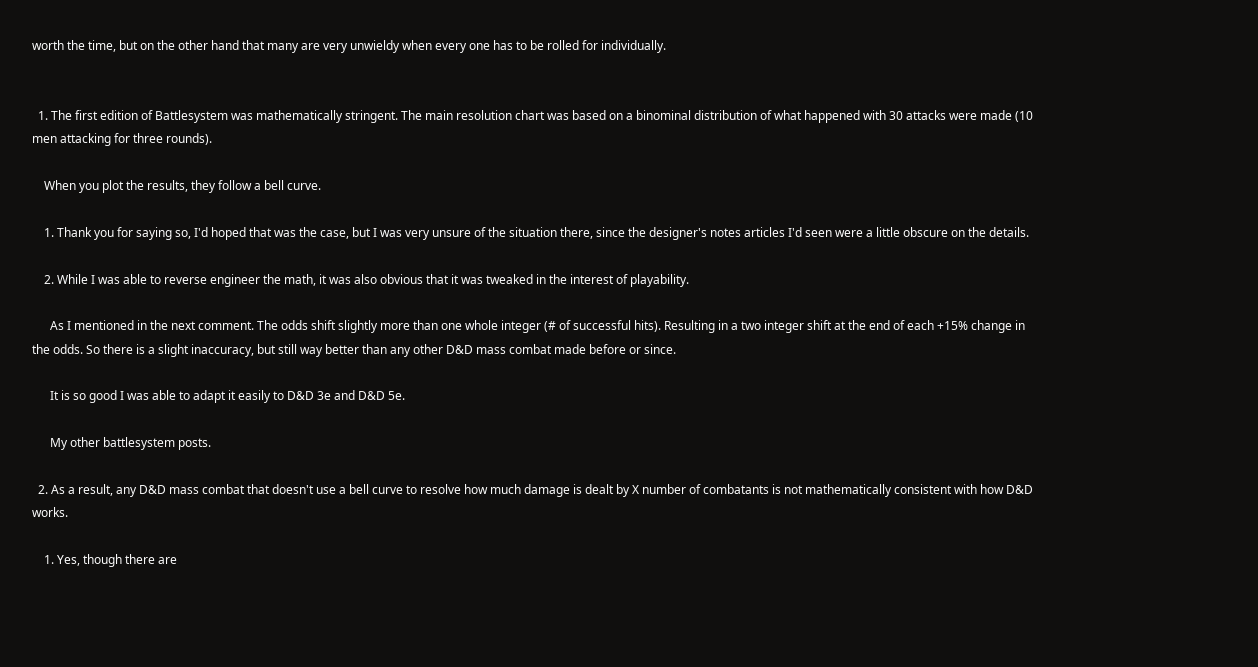worth the time, but on the other hand that many are very unwieldy when every one has to be rolled for individually.


  1. The first edition of Battlesystem was mathematically stringent. The main resolution chart was based on a binominal distribution of what happened with 30 attacks were made (10 men attacking for three rounds).

    When you plot the results, they follow a bell curve.

    1. Thank you for saying so, I'd hoped that was the case, but I was very unsure of the situation there, since the designer's notes articles I'd seen were a little obscure on the details.

    2. While I was able to reverse engineer the math, it was also obvious that it was tweaked in the interest of playability.

      As I mentioned in the next comment. The odds shift slightly more than one whole integer (# of successful hits). Resulting in a two integer shift at the end of each +15% change in the odds. So there is a slight inaccuracy, but still way better than any other D&D mass combat made before or since.

      It is so good I was able to adapt it easily to D&D 3e and D&D 5e.

      My other battlesystem posts.

  2. As a result, any D&D mass combat that doesn't use a bell curve to resolve how much damage is dealt by X number of combatants is not mathematically consistent with how D&D works.

    1. Yes, though there are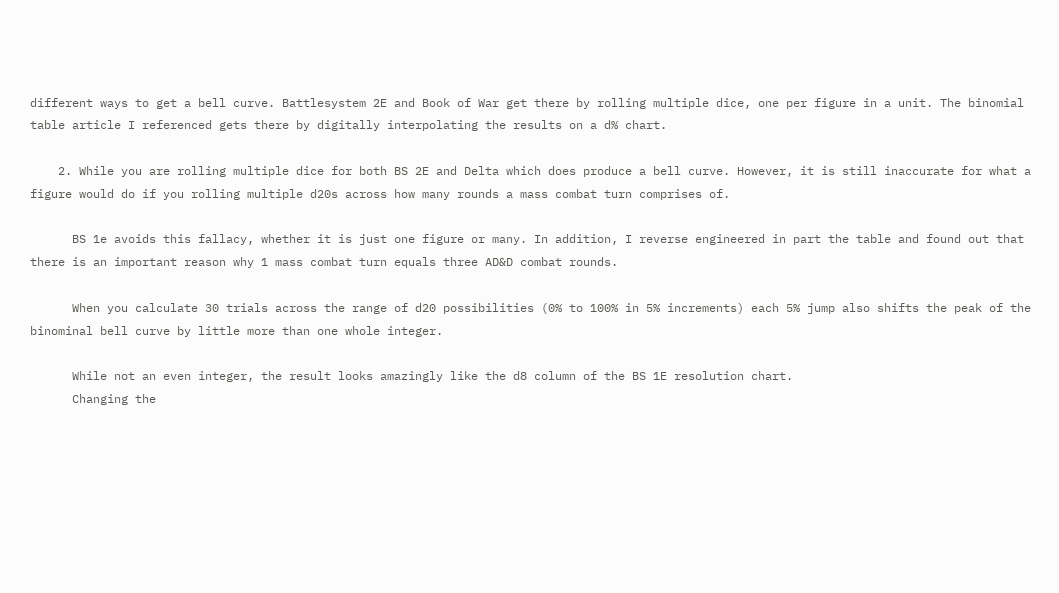different ways to get a bell curve. Battlesystem 2E and Book of War get there by rolling multiple dice, one per figure in a unit. The binomial table article I referenced gets there by digitally interpolating the results on a d% chart.

    2. While you are rolling multiple dice for both BS 2E and Delta which does produce a bell curve. However, it is still inaccurate for what a figure would do if you rolling multiple d20s across how many rounds a mass combat turn comprises of.

      BS 1e avoids this fallacy, whether it is just one figure or many. In addition, I reverse engineered in part the table and found out that there is an important reason why 1 mass combat turn equals three AD&D combat rounds.

      When you calculate 30 trials across the range of d20 possibilities (0% to 100% in 5% increments) each 5% jump also shifts the peak of the binominal bell curve by little more than one whole integer.

      While not an even integer, the result looks amazingly like the d8 column of the BS 1E resolution chart.
      Changing the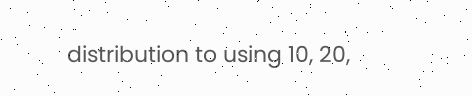distribution to using 10, 20,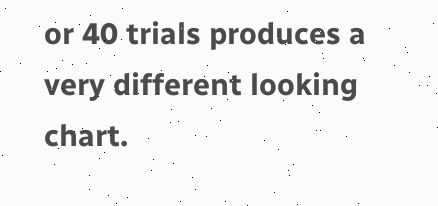or 40 trials produces a very different looking chart.